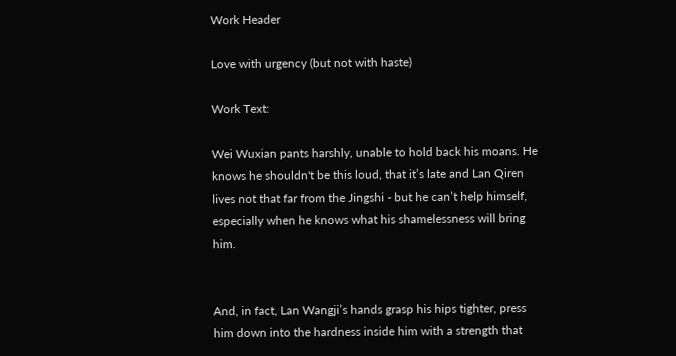Work Header

Love with urgency (but not with haste)

Work Text:

Wei Wuxian pants harshly, unable to hold back his moans. He knows he shouldn't be this loud, that it’s late and Lan Qiren lives not that far from the Jingshi - but he can’t help himself, especially when he knows what his shamelessness will bring him.


And, in fact, Lan Wangji’s hands grasp his hips tighter, press him down into the hardness inside him with a strength that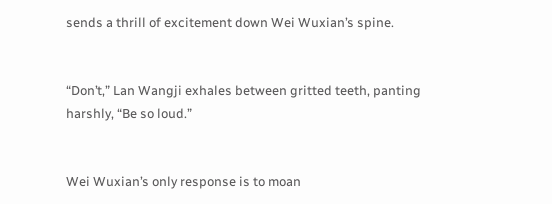sends a thrill of excitement down Wei Wuxian’s spine.


“Don’t,” Lan Wangji exhales between gritted teeth, panting harshly, “Be so loud.”


Wei Wuxian’s only response is to moan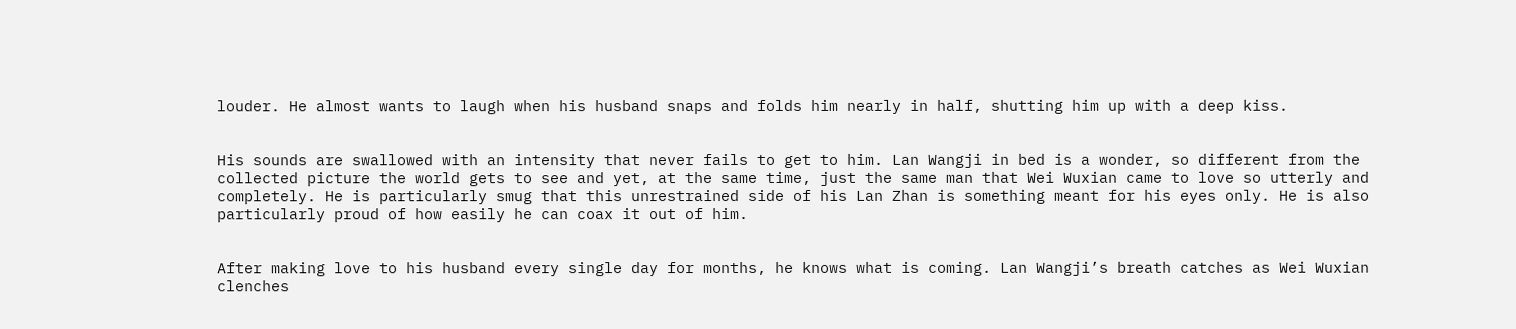louder. He almost wants to laugh when his husband snaps and folds him nearly in half, shutting him up with a deep kiss.


His sounds are swallowed with an intensity that never fails to get to him. Lan Wangji in bed is a wonder, so different from the collected picture the world gets to see and yet, at the same time, just the same man that Wei Wuxian came to love so utterly and completely. He is particularly smug that this unrestrained side of his Lan Zhan is something meant for his eyes only. He is also particularly proud of how easily he can coax it out of him.


After making love to his husband every single day for months, he knows what is coming. Lan Wangji’s breath catches as Wei Wuxian clenches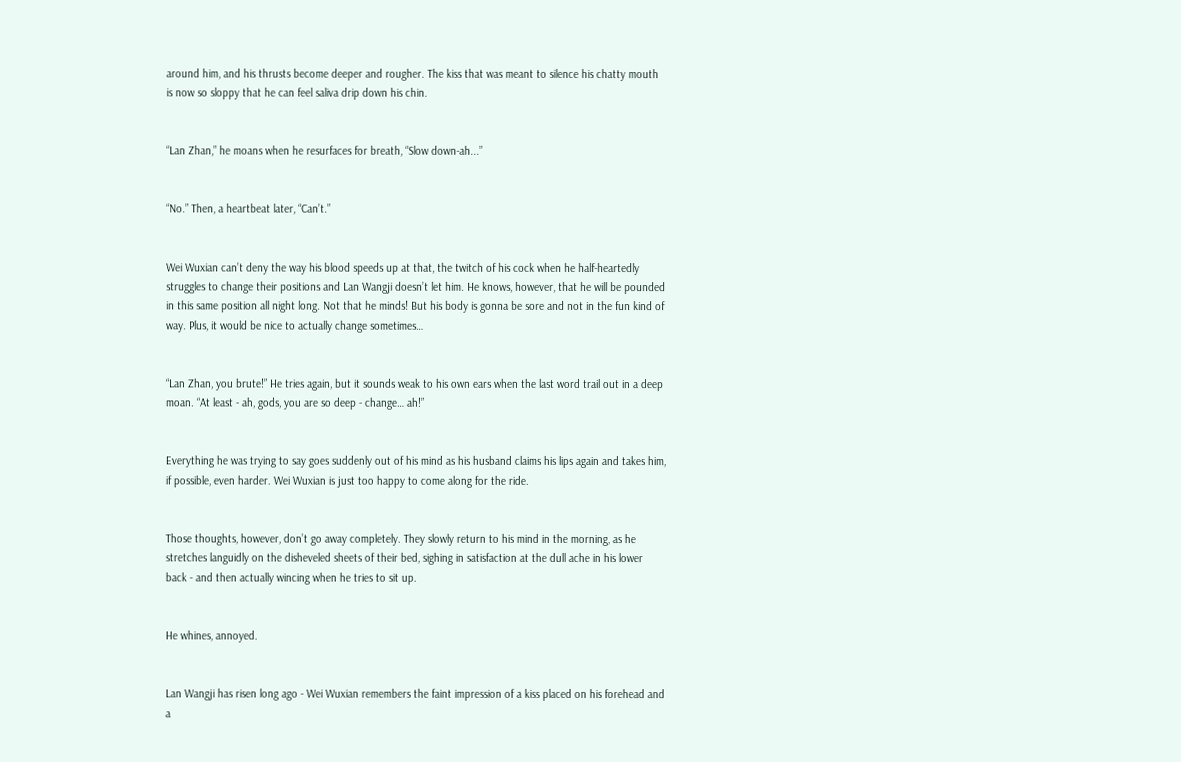around him, and his thrusts become deeper and rougher. The kiss that was meant to silence his chatty mouth is now so sloppy that he can feel saliva drip down his chin.


“Lan Zhan,” he moans when he resurfaces for breath, “Slow down-ah...”


“No.” Then, a heartbeat later, “Can’t.”


Wei Wuxian can’t deny the way his blood speeds up at that, the twitch of his cock when he half-heartedly struggles to change their positions and Lan Wangji doesn’t let him. He knows, however, that he will be pounded in this same position all night long. Not that he minds! But his body is gonna be sore and not in the fun kind of way. Plus, it would be nice to actually change sometimes…


“Lan Zhan, you brute!” He tries again, but it sounds weak to his own ears when the last word trail out in a deep moan. “At least - ah, gods, you are so deep - change… ah!”


Everything he was trying to say goes suddenly out of his mind as his husband claims his lips again and takes him, if possible, even harder. Wei Wuxian is just too happy to come along for the ride.


Those thoughts, however, don’t go away completely. They slowly return to his mind in the morning, as he stretches languidly on the disheveled sheets of their bed, sighing in satisfaction at the dull ache in his lower back - and then actually wincing when he tries to sit up.


He whines, annoyed.


Lan Wangji has risen long ago - Wei Wuxian remembers the faint impression of a kiss placed on his forehead and a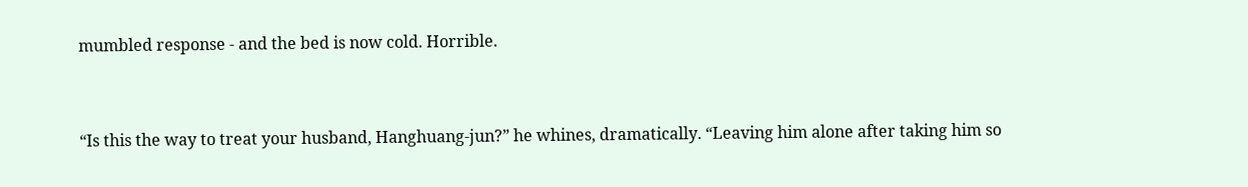mumbled response - and the bed is now cold. Horrible.


“Is this the way to treat your husband, Hanghuang-jun?” he whines, dramatically. “Leaving him alone after taking him so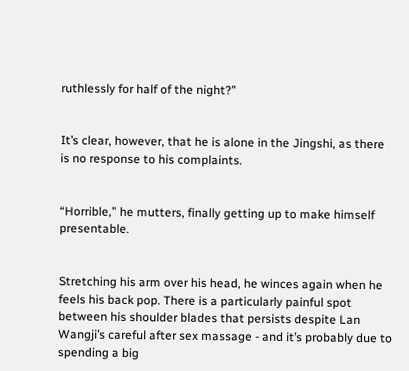ruthlessly for half of the night?”


It’s clear, however, that he is alone in the Jingshi, as there is no response to his complaints.


“Horrible,” he mutters, finally getting up to make himself presentable.


Stretching his arm over his head, he winces again when he feels his back pop. There is a particularly painful spot between his shoulder blades that persists despite Lan Wangji’s careful after sex massage - and it’s probably due to spending a big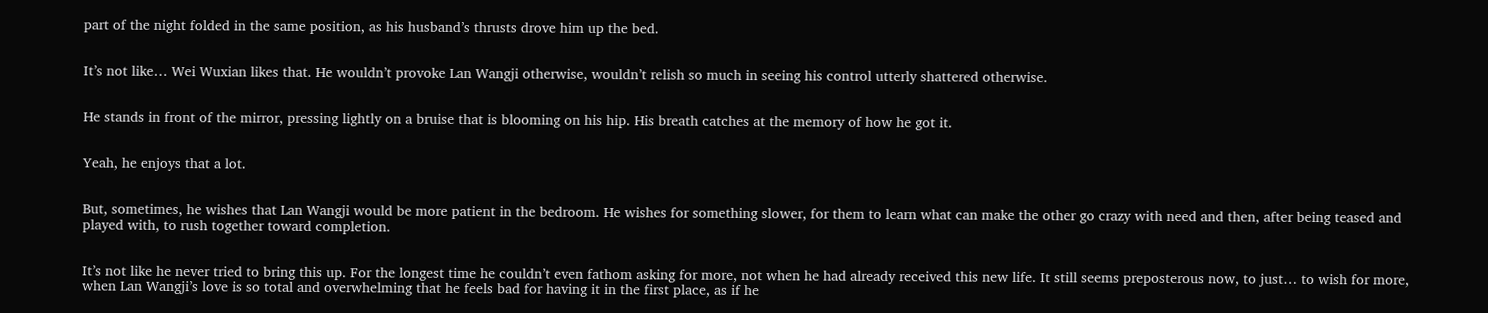part of the night folded in the same position, as his husband’s thrusts drove him up the bed.


It’s not like… Wei Wuxian likes that. He wouldn’t provoke Lan Wangji otherwise, wouldn’t relish so much in seeing his control utterly shattered otherwise.


He stands in front of the mirror, pressing lightly on a bruise that is blooming on his hip. His breath catches at the memory of how he got it.


Yeah, he enjoys that a lot.


But, sometimes, he wishes that Lan Wangji would be more patient in the bedroom. He wishes for something slower, for them to learn what can make the other go crazy with need and then, after being teased and played with, to rush together toward completion.


It’s not like he never tried to bring this up. For the longest time he couldn’t even fathom asking for more, not when he had already received this new life. It still seems preposterous now, to just… to wish for more, when Lan Wangji’s love is so total and overwhelming that he feels bad for having it in the first place, as if he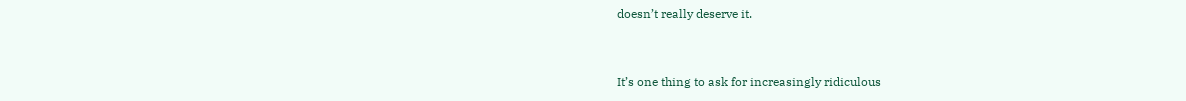doesn’t really deserve it.


It’s one thing to ask for increasingly ridiculous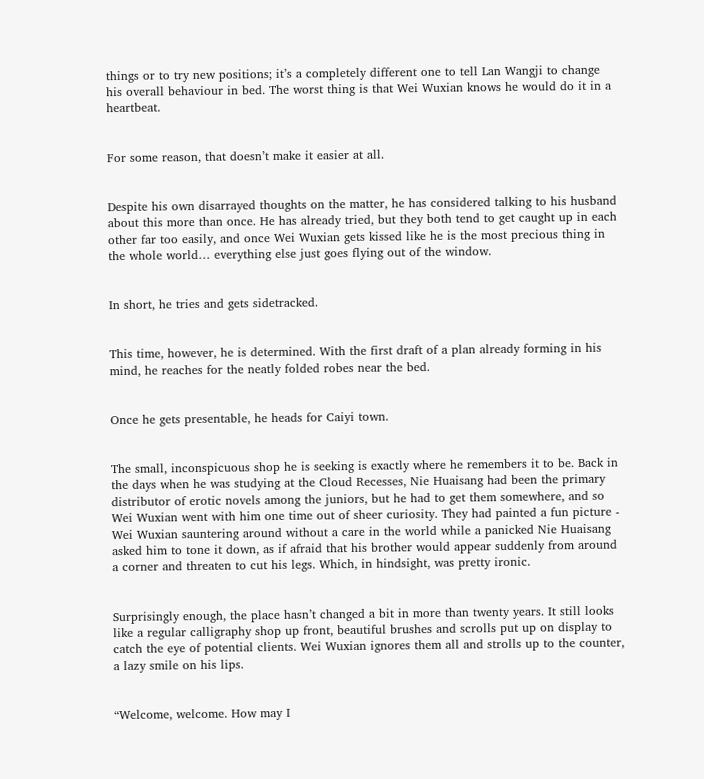things or to try new positions; it’s a completely different one to tell Lan Wangji to change his overall behaviour in bed. The worst thing is that Wei Wuxian knows he would do it in a heartbeat.


For some reason, that doesn’t make it easier at all.


Despite his own disarrayed thoughts on the matter, he has considered talking to his husband about this more than once. He has already tried, but they both tend to get caught up in each other far too easily, and once Wei Wuxian gets kissed like he is the most precious thing in the whole world… everything else just goes flying out of the window.


In short, he tries and gets sidetracked.


This time, however, he is determined. With the first draft of a plan already forming in his mind, he reaches for the neatly folded robes near the bed.


Once he gets presentable, he heads for Caiyi town.


The small, inconspicuous shop he is seeking is exactly where he remembers it to be. Back in the days when he was studying at the Cloud Recesses, Nie Huaisang had been the primary distributor of erotic novels among the juniors, but he had to get them somewhere, and so Wei Wuxian went with him one time out of sheer curiosity. They had painted a fun picture - Wei Wuxian sauntering around without a care in the world while a panicked Nie Huaisang asked him to tone it down, as if afraid that his brother would appear suddenly from around a corner and threaten to cut his legs. Which, in hindsight, was pretty ironic.


Surprisingly enough, the place hasn’t changed a bit in more than twenty years. It still looks like a regular calligraphy shop up front, beautiful brushes and scrolls put up on display to catch the eye of potential clients. Wei Wuxian ignores them all and strolls up to the counter, a lazy smile on his lips.


“Welcome, welcome. How may I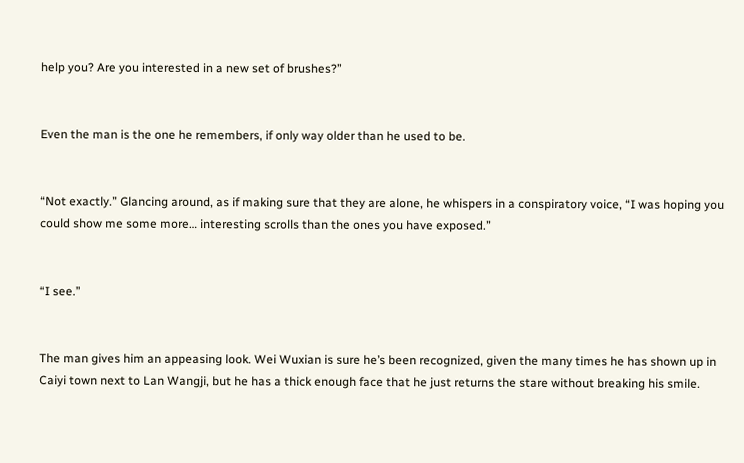help you? Are you interested in a new set of brushes?”


Even the man is the one he remembers, if only way older than he used to be.


“Not exactly.” Glancing around, as if making sure that they are alone, he whispers in a conspiratory voice, “I was hoping you could show me some more… interesting scrolls than the ones you have exposed.”


“I see.”


The man gives him an appeasing look. Wei Wuxian is sure he’s been recognized, given the many times he has shown up in Caiyi town next to Lan Wangji, but he has a thick enough face that he just returns the stare without breaking his smile.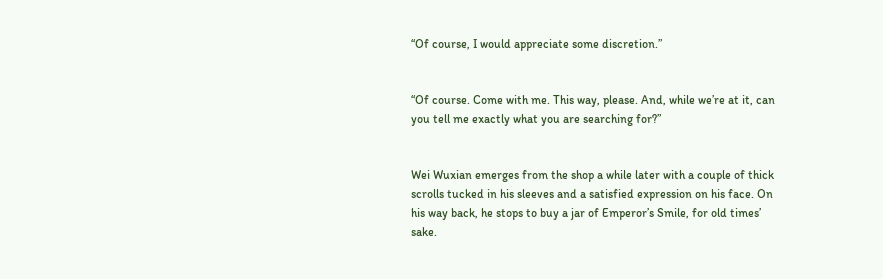“Of course, I would appreciate some discretion.”


“Of course. Come with me. This way, please. And, while we’re at it, can you tell me exactly what you are searching for?”


Wei Wuxian emerges from the shop a while later with a couple of thick scrolls tucked in his sleeves and a satisfied expression on his face. On his way back, he stops to buy a jar of Emperor’s Smile, for old times’ sake.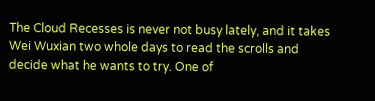The Cloud Recesses is never not busy lately, and it takes Wei Wuxian two whole days to read the scrolls and decide what he wants to try. One of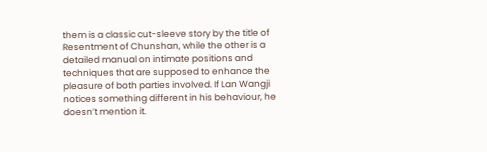them is a classic cut-sleeve story by the title of Resentment of Chunshan, while the other is a detailed manual on intimate positions and techniques that are supposed to enhance the pleasure of both parties involved. If Lan Wangji notices something different in his behaviour, he doesn’t mention it.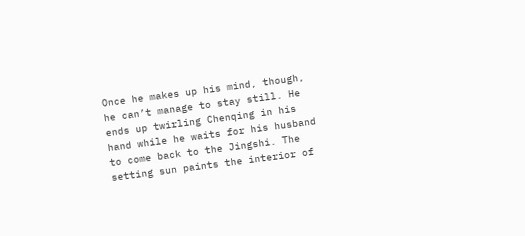Once he makes up his mind, though, he can’t manage to stay still. He ends up twirling Chenqing in his hand while he waits for his husband to come back to the Jingshi. The setting sun paints the interior of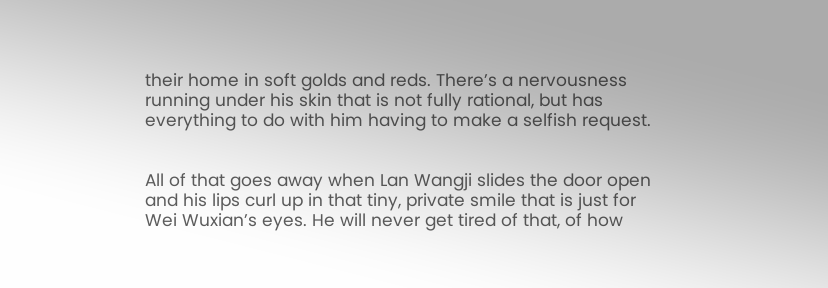their home in soft golds and reds. There’s a nervousness running under his skin that is not fully rational, but has everything to do with him having to make a selfish request.


All of that goes away when Lan Wangji slides the door open and his lips curl up in that tiny, private smile that is just for Wei Wuxian’s eyes. He will never get tired of that, of how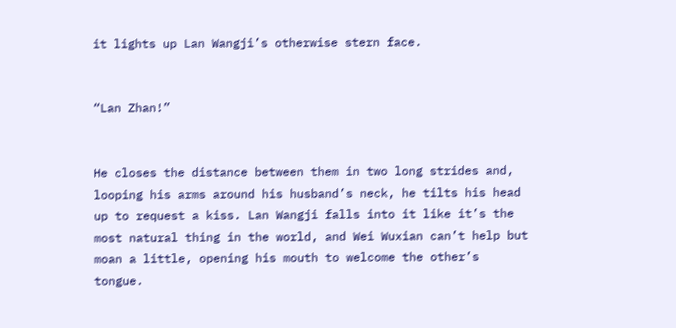it lights up Lan Wangji’s otherwise stern face.


“Lan Zhan!”


He closes the distance between them in two long strides and, looping his arms around his husband’s neck, he tilts his head up to request a kiss. Lan Wangji falls into it like it’s the most natural thing in the world, and Wei Wuxian can’t help but moan a little, opening his mouth to welcome the other’s tongue.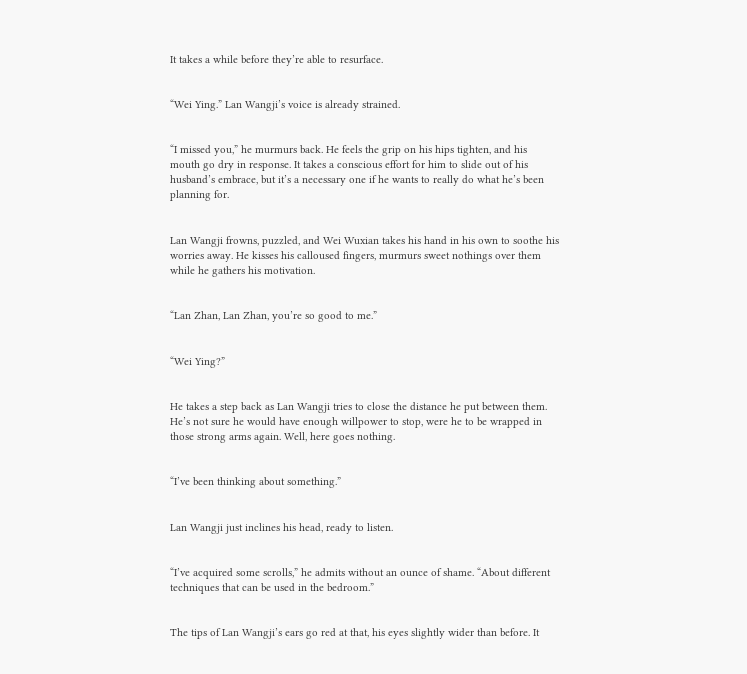It takes a while before they’re able to resurface.


“Wei Ying.” Lan Wangji’s voice is already strained.


“I missed you,” he murmurs back. He feels the grip on his hips tighten, and his mouth go dry in response. It takes a conscious effort for him to slide out of his husband’s embrace, but it’s a necessary one if he wants to really do what he’s been planning for.


Lan Wangji frowns, puzzled, and Wei Wuxian takes his hand in his own to soothe his worries away. He kisses his calloused fingers, murmurs sweet nothings over them while he gathers his motivation.


“Lan Zhan, Lan Zhan, you’re so good to me.”


“Wei Ying?”


He takes a step back as Lan Wangji tries to close the distance he put between them. He’s not sure he would have enough willpower to stop, were he to be wrapped in those strong arms again. Well, here goes nothing.


“I’ve been thinking about something.”


Lan Wangji just inclines his head, ready to listen.


“I’ve acquired some scrolls,” he admits without an ounce of shame. “About different techniques that can be used in the bedroom.”


The tips of Lan Wangji’s ears go red at that, his eyes slightly wider than before. It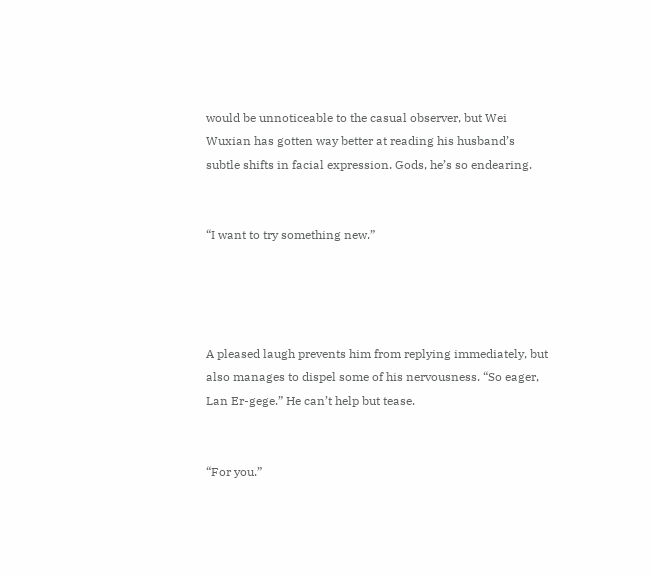would be unnoticeable to the casual observer, but Wei Wuxian has gotten way better at reading his husband’s subtle shifts in facial expression. Gods, he’s so endearing.


“I want to try something new.”




A pleased laugh prevents him from replying immediately, but also manages to dispel some of his nervousness. “So eager, Lan Er-gege.” He can’t help but tease.


“For you.”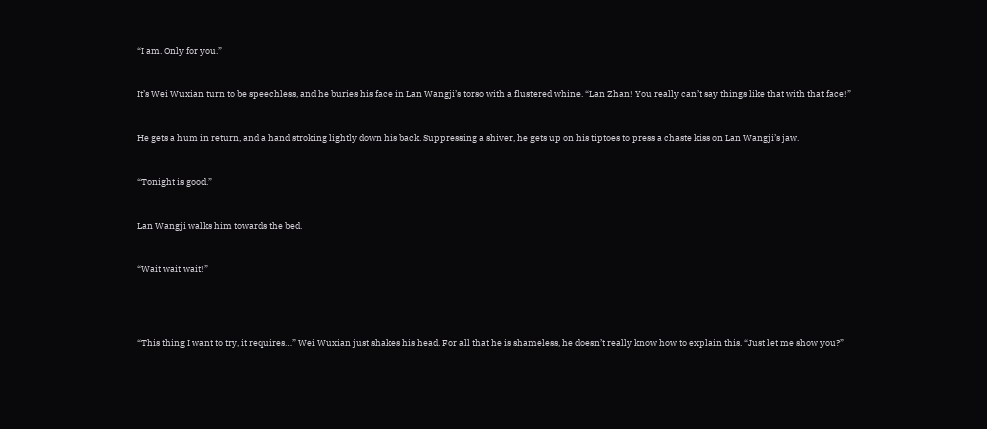“I am. Only for you.”


It’s Wei Wuxian turn to be speechless, and he buries his face in Lan Wangji’s torso with a flustered whine. “Lan Zhan! You really can’t say things like that with that face!”


He gets a hum in return, and a hand stroking lightly down his back. Suppressing a shiver, he gets up on his tiptoes to press a chaste kiss on Lan Wangji’s jaw.


“Tonight is good.”


Lan Wangji walks him towards the bed.


“Wait wait wait!”




“This thing I want to try, it requires…” Wei Wuxian just shakes his head. For all that he is shameless, he doesn’t really know how to explain this. “Just let me show you?”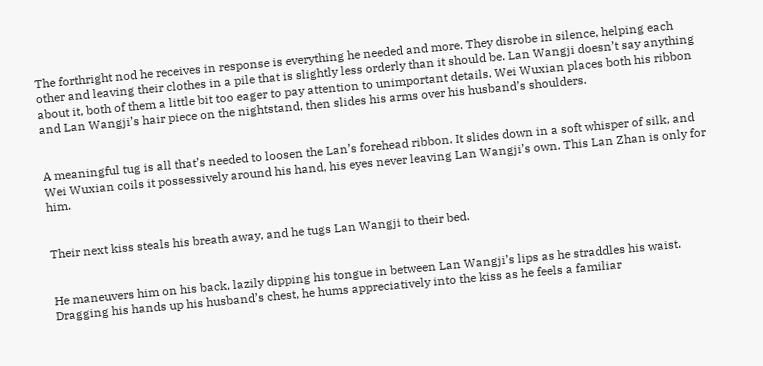The forthright nod he receives in response is everything he needed and more. They disrobe in silence, helping each other and leaving their clothes in a pile that is slightly less orderly than it should be. Lan Wangji doesn’t say anything about it, both of them a little bit too eager to pay attention to unimportant details. Wei Wuxian places both his ribbon and Lan Wangji’s hair piece on the nightstand, then slides his arms over his husband’s shoulders.


A meaningful tug is all that’s needed to loosen the Lan’s forehead ribbon. It slides down in a soft whisper of silk, and Wei Wuxian coils it possessively around his hand, his eyes never leaving Lan Wangji’s own. This Lan Zhan is only for him.


Their next kiss steals his breath away, and he tugs Lan Wangji to their bed.


He maneuvers him on his back, lazily dipping his tongue in between Lan Wangji’s lips as he straddles his waist. Dragging his hands up his husband’s chest, he hums appreciatively into the kiss as he feels a familiar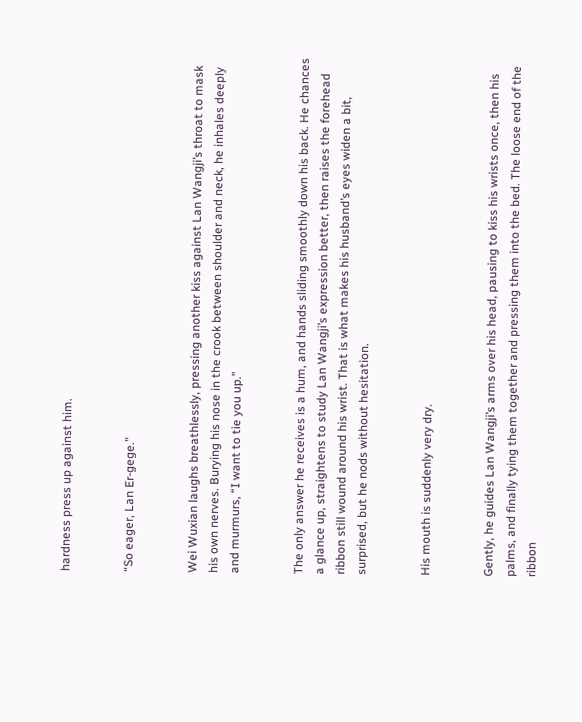hardness press up against him.


“So eager, Lan Er-gege.”


Wei Wuxian laughs breathlessly, pressing another kiss against Lan Wangji’s throat to mask his own nerves. Burying his nose in the crook between shoulder and neck, he inhales deeply and murmurs, “I want to tie you up.”


The only answer he receives is a hum, and hands sliding smoothly down his back. He chances a glance up, straightens to study Lan Wangji’s expression better, then raises the forehead ribbon still wound around his wrist. That is what makes his husband’s eyes widen a bit, surprised, but he nods without hesitation.


His mouth is suddenly very dry.


Gently, he guides Lan Wangji’s arms over his head, pausing to kiss his wrists once, then his palms, and finally tying them together and pressing them into the bed. The loose end of the ribbon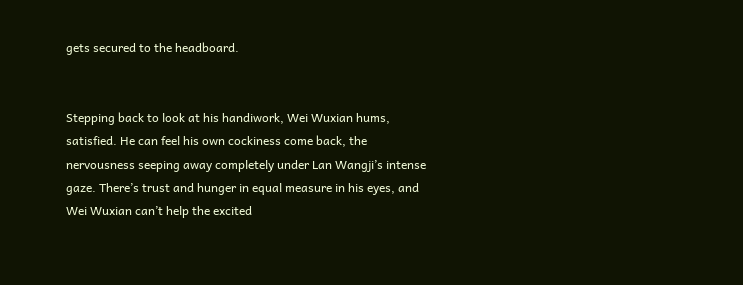gets secured to the headboard.


Stepping back to look at his handiwork, Wei Wuxian hums, satisfied. He can feel his own cockiness come back, the nervousness seeping away completely under Lan Wangji’s intense gaze. There’s trust and hunger in equal measure in his eyes, and Wei Wuxian can’t help the excited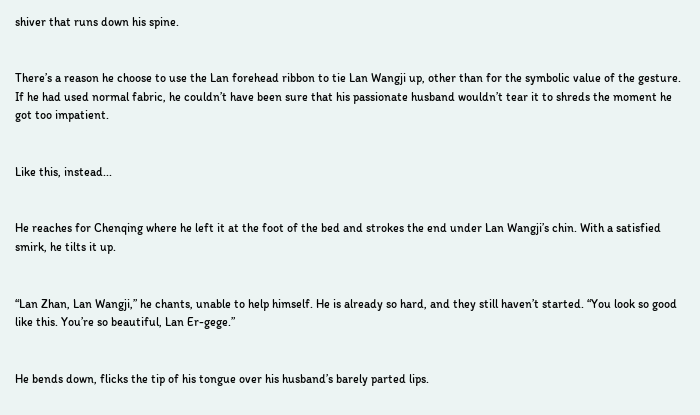shiver that runs down his spine.


There’s a reason he choose to use the Lan forehead ribbon to tie Lan Wangji up, other than for the symbolic value of the gesture. If he had used normal fabric, he couldn’t have been sure that his passionate husband wouldn’t tear it to shreds the moment he got too impatient.


Like this, instead...


He reaches for Chenqing where he left it at the foot of the bed and strokes the end under Lan Wangji’s chin. With a satisfied smirk, he tilts it up.


“Lan Zhan, Lan Wangji,” he chants, unable to help himself. He is already so hard, and they still haven’t started. “You look so good like this. You’re so beautiful, Lan Er-gege.”


He bends down, flicks the tip of his tongue over his husband’s barely parted lips.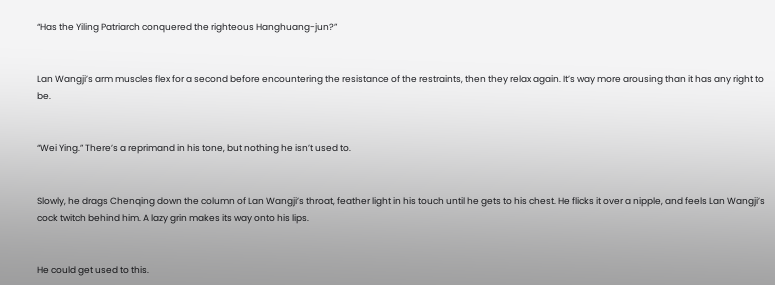“Has the Yiling Patriarch conquered the righteous Hanghuang-jun?”


Lan Wangji’s arm muscles flex for a second before encountering the resistance of the restraints, then they relax again. It’s way more arousing than it has any right to be.


“Wei Ying.” There’s a reprimand in his tone, but nothing he isn’t used to.


Slowly, he drags Chenqing down the column of Lan Wangji’s throat, feather light in his touch until he gets to his chest. He flicks it over a nipple, and feels Lan Wangji’s cock twitch behind him. A lazy grin makes its way onto his lips.


He could get used to this.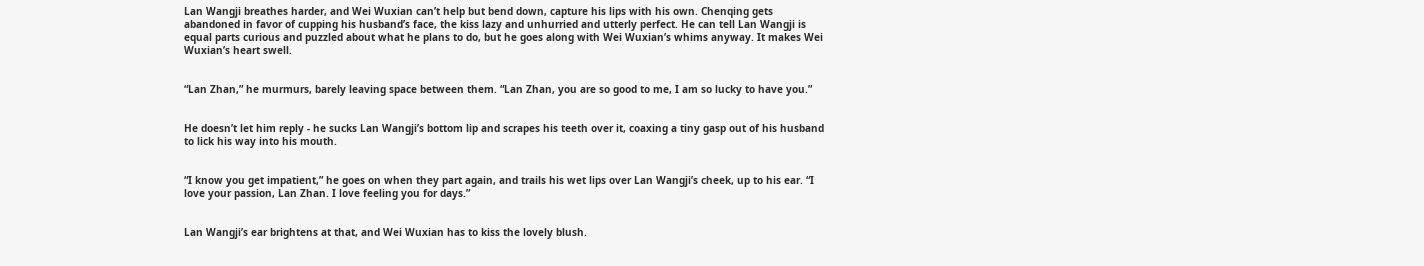Lan Wangji breathes harder, and Wei Wuxian can’t help but bend down, capture his lips with his own. Chenqing gets abandoned in favor of cupping his husband’s face, the kiss lazy and unhurried and utterly perfect. He can tell Lan Wangji is equal parts curious and puzzled about what he plans to do, but he goes along with Wei Wuxian’s whims anyway. It makes Wei Wuxian’s heart swell.


“Lan Zhan,” he murmurs, barely leaving space between them. “Lan Zhan, you are so good to me, I am so lucky to have you.”


He doesn’t let him reply - he sucks Lan Wangji’s bottom lip and scrapes his teeth over it, coaxing a tiny gasp out of his husband to lick his way into his mouth.


“I know you get impatient,” he goes on when they part again, and trails his wet lips over Lan Wangji’s cheek, up to his ear. “I love your passion, Lan Zhan. I love feeling you for days.”


Lan Wangji’s ear brightens at that, and Wei Wuxian has to kiss the lovely blush.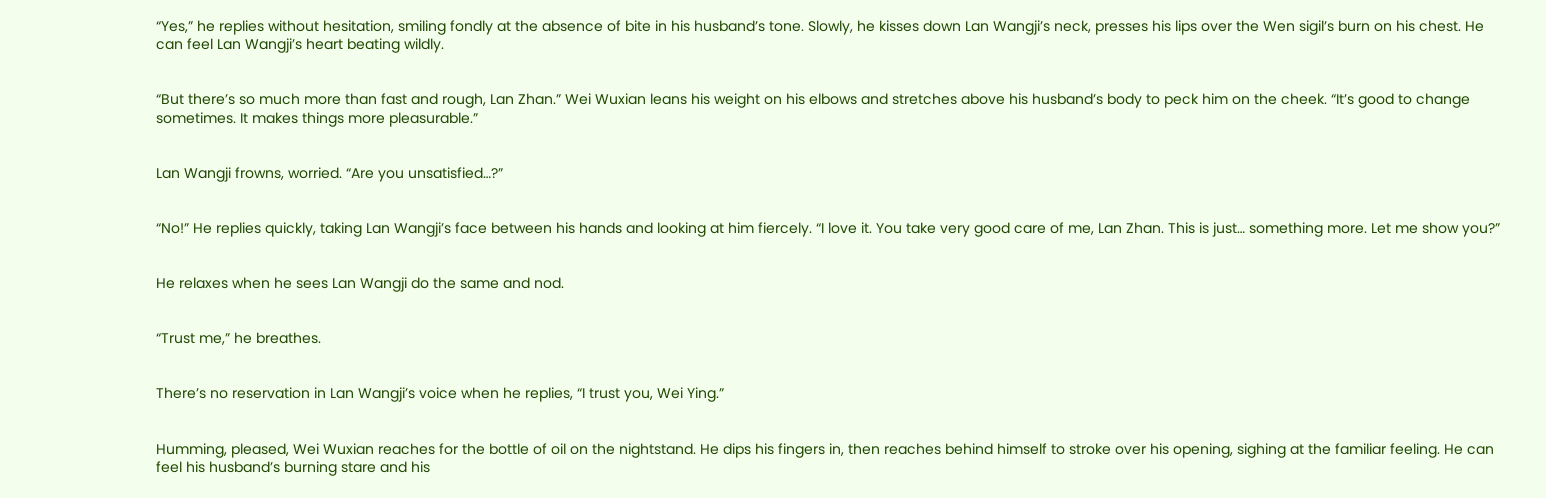“Yes,” he replies without hesitation, smiling fondly at the absence of bite in his husband’s tone. Slowly, he kisses down Lan Wangji’s neck, presses his lips over the Wen sigil’s burn on his chest. He can feel Lan Wangji’s heart beating wildly.


“But there’s so much more than fast and rough, Lan Zhan.” Wei Wuxian leans his weight on his elbows and stretches above his husband’s body to peck him on the cheek. “It’s good to change sometimes. It makes things more pleasurable.”


Lan Wangji frowns, worried. “Are you unsatisfied…?”


“No!” He replies quickly, taking Lan Wangji’s face between his hands and looking at him fiercely. “I love it. You take very good care of me, Lan Zhan. This is just… something more. Let me show you?”


He relaxes when he sees Lan Wangji do the same and nod.


“Trust me,” he breathes.


There’s no reservation in Lan Wangji’s voice when he replies, “I trust you, Wei Ying.”


Humming, pleased, Wei Wuxian reaches for the bottle of oil on the nightstand. He dips his fingers in, then reaches behind himself to stroke over his opening, sighing at the familiar feeling. He can feel his husband’s burning stare and his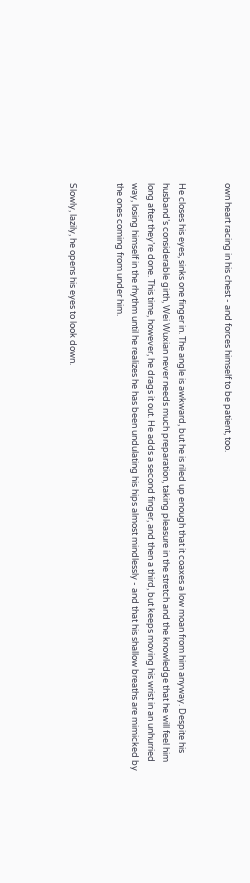own heart racing in his chest - and forces himself to be patient, too.


He closes his eyes, sinks one finger in. The angle is awkward, but he is riled up enough that it coaxes a low moan from him anyway. Despite his husband’s considerable girth, Wei Wuxian never needs much preparation, taking pleasure in the stretch and the knowledge that he will feel him long after they’re done. This time, however, he drags it out. He adds a second finger, and then a third, but keeps moving his wrist in an unhurried way, losing himself in the rhythm until he realizes he has been undulating his hips almost mindlessly - and that his shallow breaths are mimicked by the ones coming from under him.


Slowly, lazily, he opens his eyes to look down.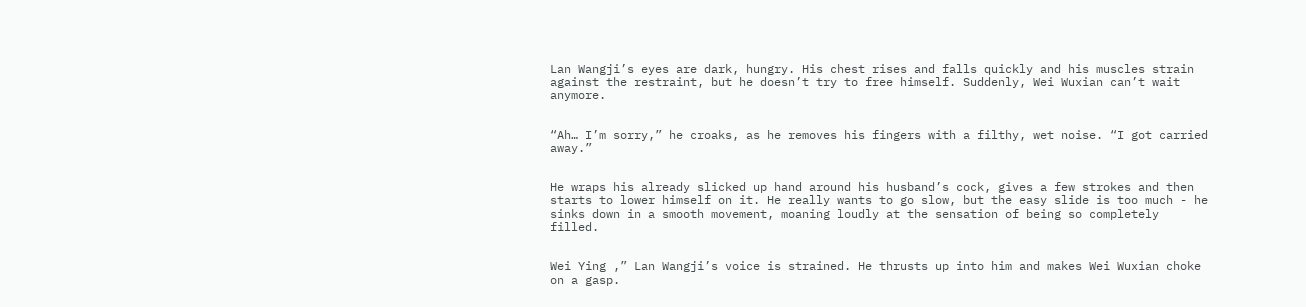Lan Wangji’s eyes are dark, hungry. His chest rises and falls quickly and his muscles strain against the restraint, but he doesn’t try to free himself. Suddenly, Wei Wuxian can’t wait anymore.


“Ah… I’m sorry,” he croaks, as he removes his fingers with a filthy, wet noise. “I got carried away.”


He wraps his already slicked up hand around his husband’s cock, gives a few strokes and then starts to lower himself on it. He really wants to go slow, but the easy slide is too much - he sinks down in a smooth movement, moaning loudly at the sensation of being so completely filled.


Wei Ying ,” Lan Wangji’s voice is strained. He thrusts up into him and makes Wei Wuxian choke on a gasp.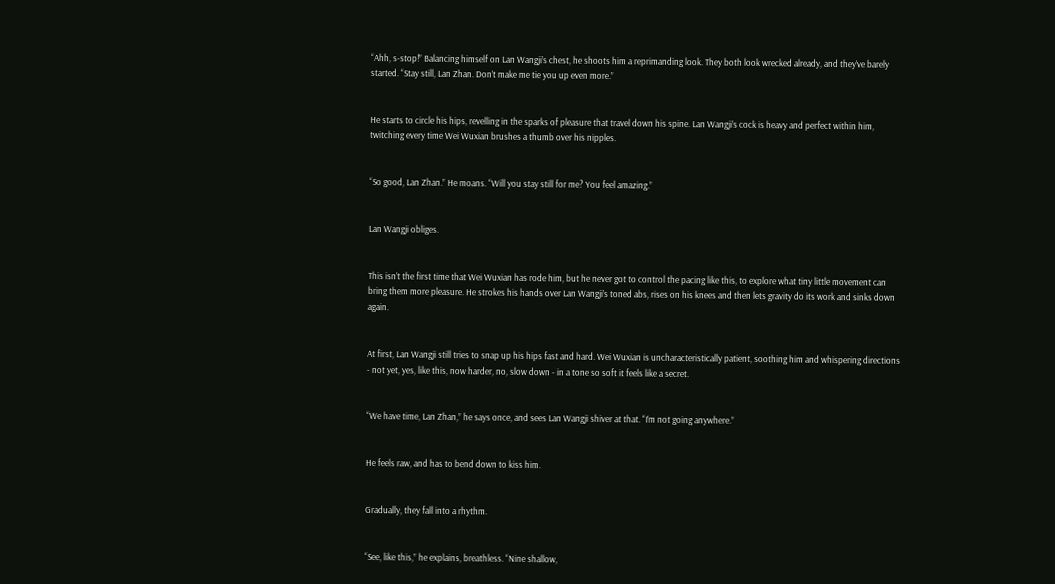“Ahh, s-stop!” Balancing himself on Lan Wangji’s chest, he shoots him a reprimanding look. They both look wrecked already, and they’ve barely started. “Stay still, Lan Zhan. Don’t make me tie you up even more.”


He starts to circle his hips, revelling in the sparks of pleasure that travel down his spine. Lan Wangji’s cock is heavy and perfect within him, twitching every time Wei Wuxian brushes a thumb over his nipples.


“So good, Lan Zhan.” He moans. “Will you stay still for me? You feel amazing.”


Lan Wangji obliges.


This isn’t the first time that Wei Wuxian has rode him, but he never got to control the pacing like this, to explore what tiny little movement can bring them more pleasure. He strokes his hands over Lan Wangji’s toned abs, rises on his knees and then lets gravity do its work and sinks down again.


At first, Lan Wangji still tries to snap up his hips fast and hard. Wei Wuxian is uncharacteristically patient, soothing him and whispering directions - not yet, yes, like this, now harder, no, slow down - in a tone so soft it feels like a secret.


“We have time, Lan Zhan,” he says once, and sees Lan Wangji shiver at that. “I’m not going anywhere.”


He feels raw, and has to bend down to kiss him.


Gradually, they fall into a rhythm.


“See, like this,” he explains, breathless. “Nine shallow,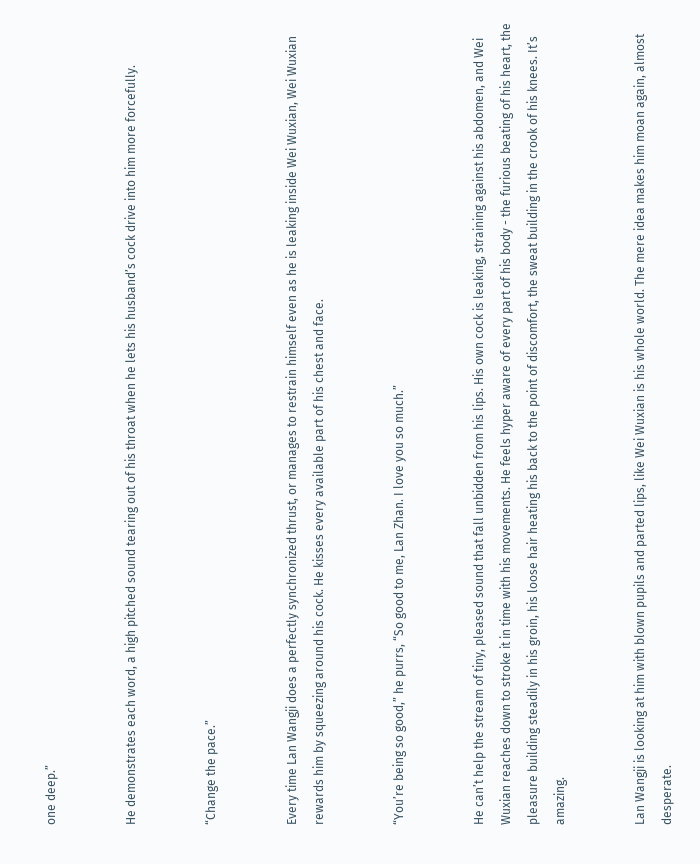one deep.”


He demonstrates each word, a high pitched sound tearing out of his throat when he lets his husband’s cock drive into him more forcefully.


“Change the pace.”


Every time Lan Wangji does a perfectly synchronized thrust, or manages to restrain himself even as he is leaking inside Wei Wuxian, Wei Wuxian rewards him by squeezing around his cock. He kisses every available part of his chest and face.


“You’re being so good,” he purrs, “So good to me, Lan Zhan. I love you so much.”


He can’t help the stream of tiny, pleased sound that fall unbidden from his lips. His own cock is leaking, straining against his abdomen, and Wei Wuxian reaches down to stroke it in time with his movements. He feels hyper aware of every part of his body - the furious beating of his heart, the pleasure building steadily in his groin, his loose hair heating his back to the point of discomfort, the sweat building in the crook of his knees. It’s amazing.


Lan Wangji is looking at him with blown pupils and parted lips, like Wei Wuxian is his whole world. The mere idea makes him moan again, almost desperate.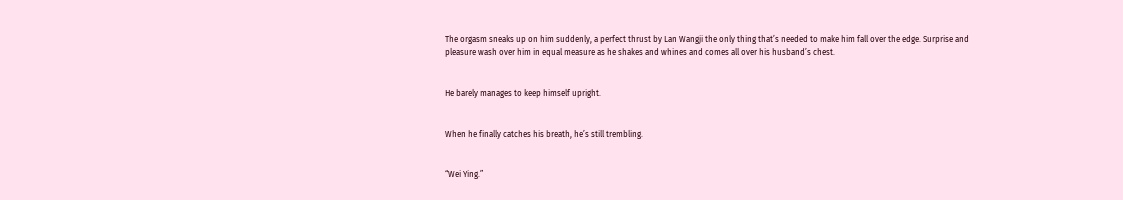The orgasm sneaks up on him suddenly, a perfect thrust by Lan Wangji the only thing that’s needed to make him fall over the edge. Surprise and pleasure wash over him in equal measure as he shakes and whines and comes all over his husband’s chest.


He barely manages to keep himself upright.


When he finally catches his breath, he’s still trembling.


“Wei Ying.”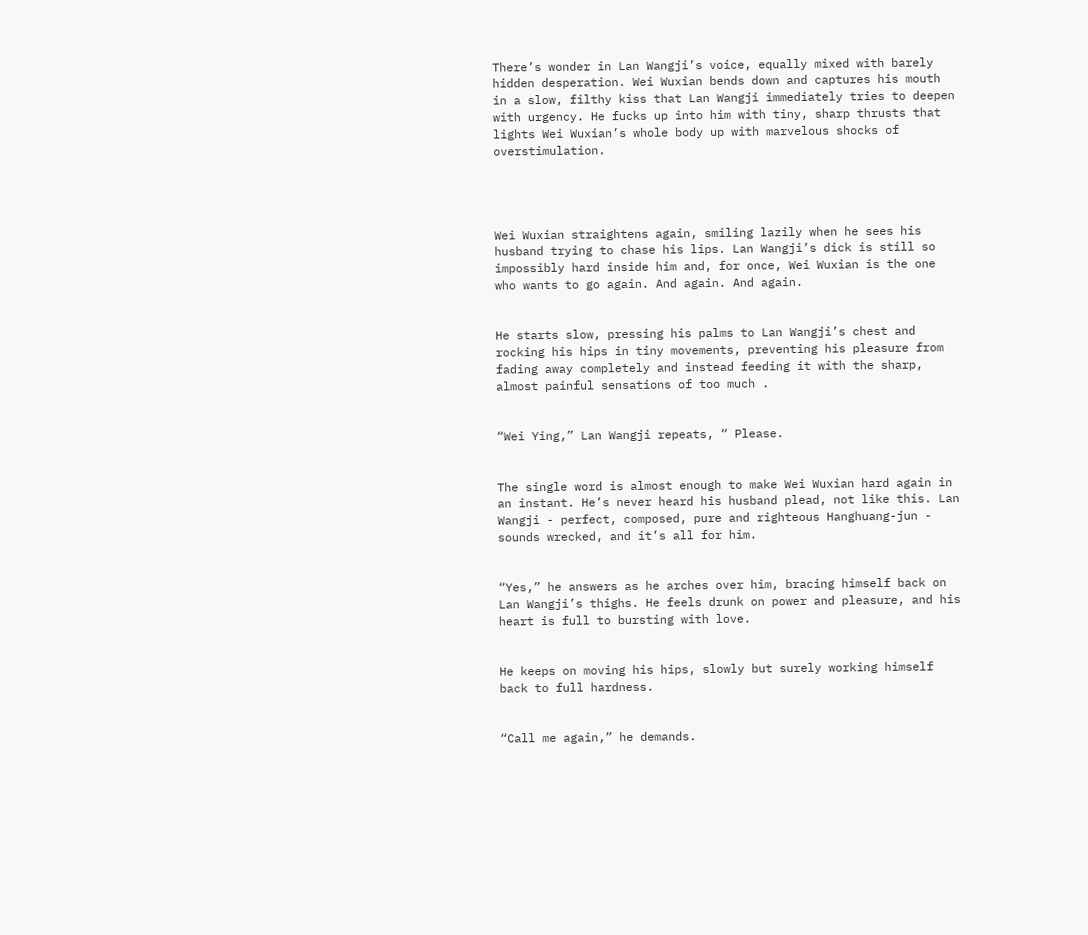There’s wonder in Lan Wangji’s voice, equally mixed with barely hidden desperation. Wei Wuxian bends down and captures his mouth in a slow, filthy kiss that Lan Wangji immediately tries to deepen with urgency. He fucks up into him with tiny, sharp thrusts that lights Wei Wuxian’s whole body up with marvelous shocks of overstimulation.




Wei Wuxian straightens again, smiling lazily when he sees his husband trying to chase his lips. Lan Wangji’s dick is still so impossibly hard inside him and, for once, Wei Wuxian is the one who wants to go again. And again. And again.


He starts slow, pressing his palms to Lan Wangji’s chest and rocking his hips in tiny movements, preventing his pleasure from fading away completely and instead feeding it with the sharp, almost painful sensations of too much .


“Wei Ying,” Lan Wangji repeats, “ Please.


The single word is almost enough to make Wei Wuxian hard again in an instant. He’s never heard his husband plead, not like this. Lan Wangji - perfect, composed, pure and righteous Hanghuang-jun - sounds wrecked, and it’s all for him.


“Yes,” he answers as he arches over him, bracing himself back on Lan Wangji’s thighs. He feels drunk on power and pleasure, and his heart is full to bursting with love.


He keeps on moving his hips, slowly but surely working himself back to full hardness.


“Call me again,” he demands.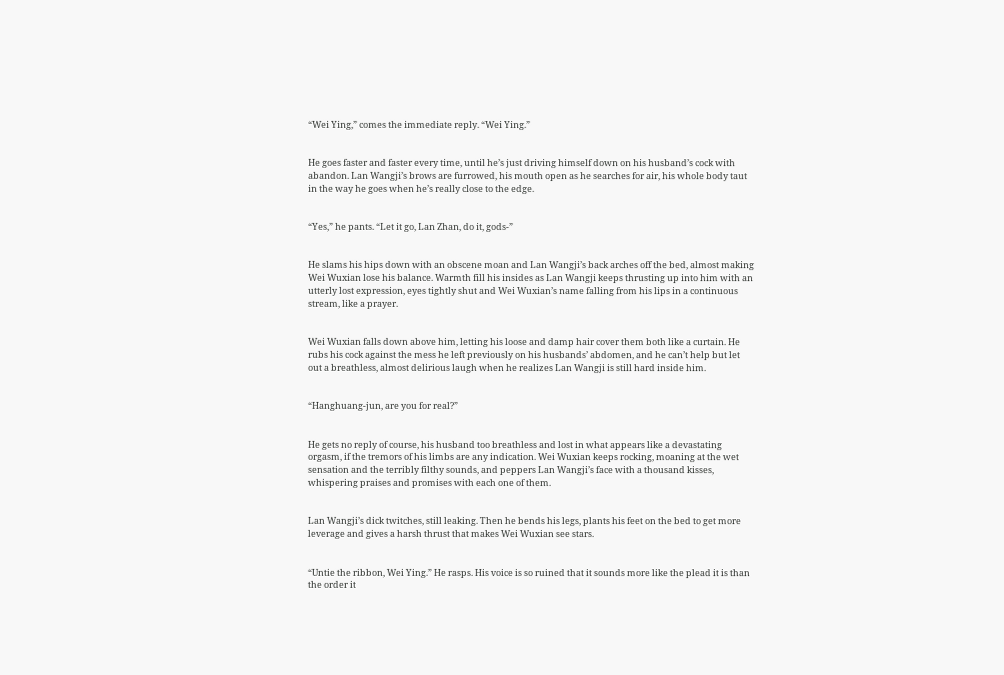“Wei Ying,” comes the immediate reply. “Wei Ying.”


He goes faster and faster every time, until he’s just driving himself down on his husband’s cock with abandon. Lan Wangji’s brows are furrowed, his mouth open as he searches for air, his whole body taut in the way he goes when he’s really close to the edge.


“Yes,” he pants. “Let it go, Lan Zhan, do it, gods-”


He slams his hips down with an obscene moan and Lan Wangji’s back arches off the bed, almost making Wei Wuxian lose his balance. Warmth fill his insides as Lan Wangji keeps thrusting up into him with an utterly lost expression, eyes tightly shut and Wei Wuxian’s name falling from his lips in a continuous stream, like a prayer.


Wei Wuxian falls down above him, letting his loose and damp hair cover them both like a curtain. He rubs his cock against the mess he left previously on his husbands’ abdomen, and he can’t help but let out a breathless, almost delirious laugh when he realizes Lan Wangji is still hard inside him.


“Hanghuang-jun, are you for real?”


He gets no reply of course, his husband too breathless and lost in what appears like a devastating orgasm, if the tremors of his limbs are any indication. Wei Wuxian keeps rocking, moaning at the wet sensation and the terribly filthy sounds, and peppers Lan Wangji’s face with a thousand kisses, whispering praises and promises with each one of them.


Lan Wangji’s dick twitches, still leaking. Then he bends his legs, plants his feet on the bed to get more leverage and gives a harsh thrust that makes Wei Wuxian see stars.


“Untie the ribbon, Wei Ying.” He rasps. His voice is so ruined that it sounds more like the plead it is than the order it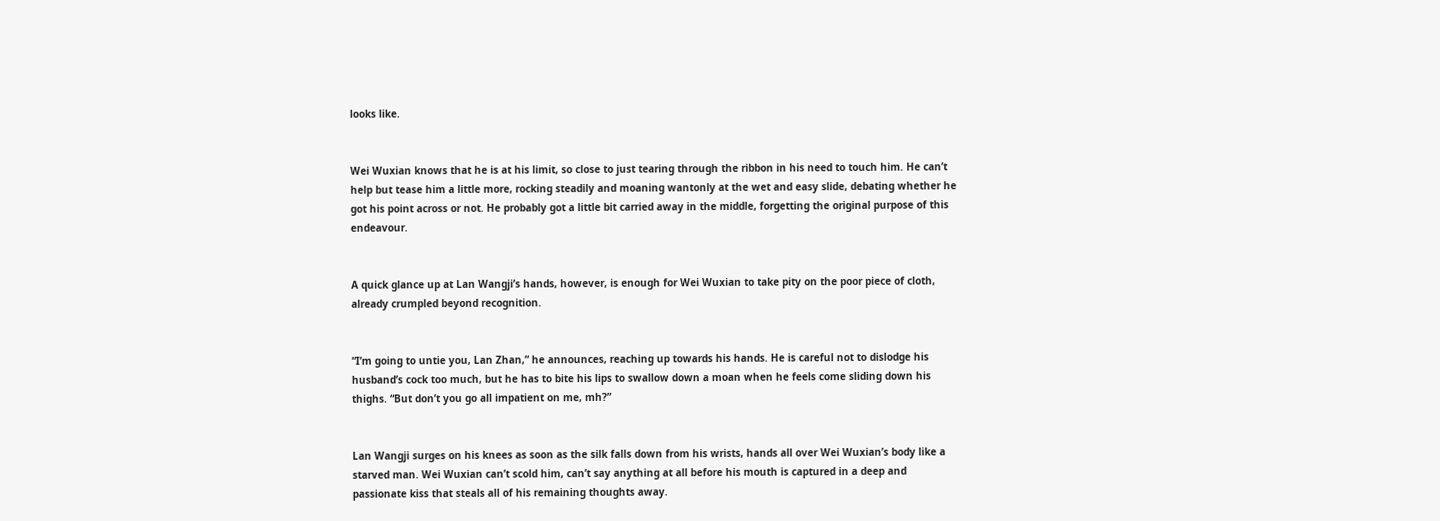looks like.


Wei Wuxian knows that he is at his limit, so close to just tearing through the ribbon in his need to touch him. He can’t help but tease him a little more, rocking steadily and moaning wantonly at the wet and easy slide, debating whether he got his point across or not. He probably got a little bit carried away in the middle, forgetting the original purpose of this endeavour.


A quick glance up at Lan Wangji’s hands, however, is enough for Wei Wuxian to take pity on the poor piece of cloth, already crumpled beyond recognition.


“I’m going to untie you, Lan Zhan,” he announces, reaching up towards his hands. He is careful not to dislodge his husband’s cock too much, but he has to bite his lips to swallow down a moan when he feels come sliding down his thighs. “But don’t you go all impatient on me, mh?”


Lan Wangji surges on his knees as soon as the silk falls down from his wrists, hands all over Wei Wuxian’s body like a starved man. Wei Wuxian can’t scold him, can’t say anything at all before his mouth is captured in a deep and passionate kiss that steals all of his remaining thoughts away.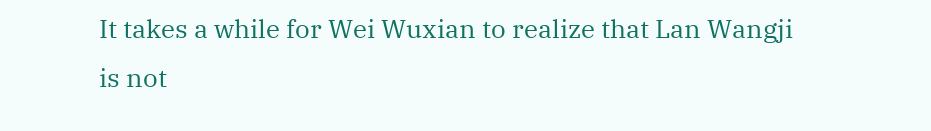It takes a while for Wei Wuxian to realize that Lan Wangji is not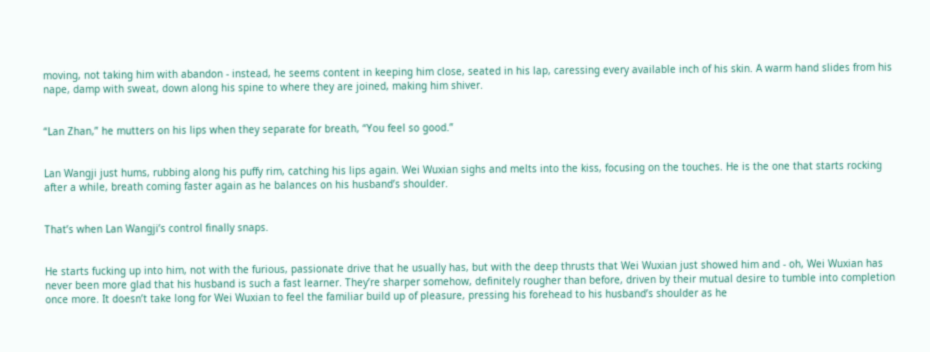moving, not taking him with abandon - instead, he seems content in keeping him close, seated in his lap, caressing every available inch of his skin. A warm hand slides from his nape, damp with sweat, down along his spine to where they are joined, making him shiver.


“Lan Zhan,” he mutters on his lips when they separate for breath, “You feel so good.”


Lan Wangji just hums, rubbing along his puffy rim, catching his lips again. Wei Wuxian sighs and melts into the kiss, focusing on the touches. He is the one that starts rocking after a while, breath coming faster again as he balances on his husband’s shoulder.


That’s when Lan Wangji’s control finally snaps.


He starts fucking up into him, not with the furious, passionate drive that he usually has, but with the deep thrusts that Wei Wuxian just showed him and - oh, Wei Wuxian has never been more glad that his husband is such a fast learner. They’re sharper somehow, definitely rougher than before, driven by their mutual desire to tumble into completion once more. It doesn’t take long for Wei Wuxian to feel the familiar build up of pleasure, pressing his forehead to his husband’s shoulder as he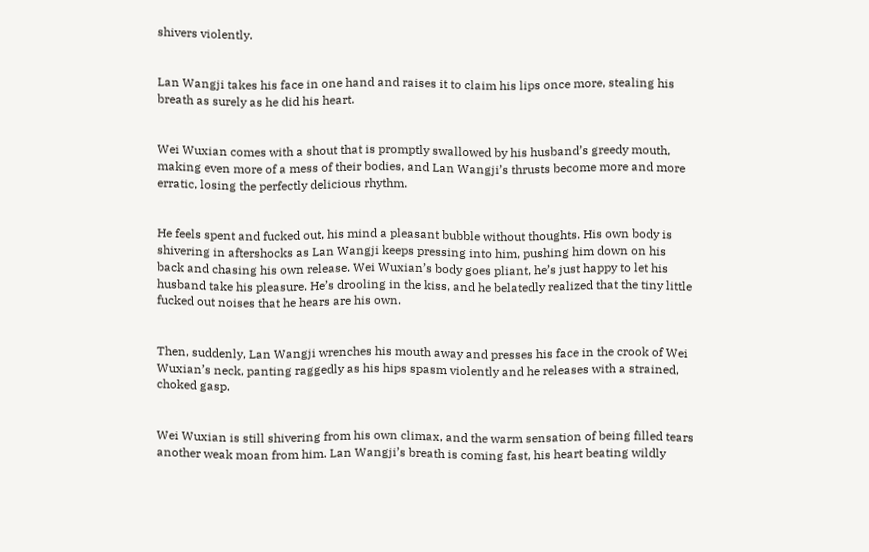shivers violently.


Lan Wangji takes his face in one hand and raises it to claim his lips once more, stealing his breath as surely as he did his heart.


Wei Wuxian comes with a shout that is promptly swallowed by his husband’s greedy mouth, making even more of a mess of their bodies, and Lan Wangji’s thrusts become more and more erratic, losing the perfectly delicious rhythm.


He feels spent and fucked out, his mind a pleasant bubble without thoughts. His own body is shivering in aftershocks as Lan Wangji keeps pressing into him, pushing him down on his back and chasing his own release. Wei Wuxian’s body goes pliant, he’s just happy to let his husband take his pleasure. He’s drooling in the kiss, and he belatedly realized that the tiny little fucked out noises that he hears are his own.


Then, suddenly, Lan Wangji wrenches his mouth away and presses his face in the crook of Wei Wuxian’s neck, panting raggedly as his hips spasm violently and he releases with a strained, choked gasp.


Wei Wuxian is still shivering from his own climax, and the warm sensation of being filled tears another weak moan from him. Lan Wangji’s breath is coming fast, his heart beating wildly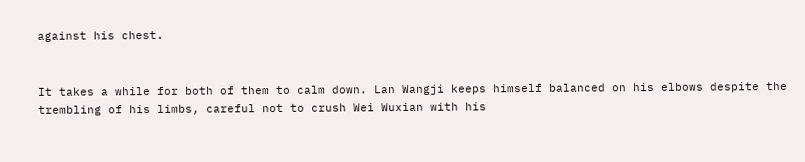against his chest.


It takes a while for both of them to calm down. Lan Wangji keeps himself balanced on his elbows despite the trembling of his limbs, careful not to crush Wei Wuxian with his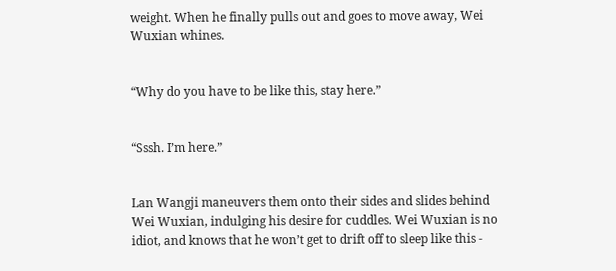weight. When he finally pulls out and goes to move away, Wei Wuxian whines.


“Why do you have to be like this, stay here.”


“Sssh. I’m here.”


Lan Wangji maneuvers them onto their sides and slides behind Wei Wuxian, indulging his desire for cuddles. Wei Wuxian is no idiot, and knows that he won’t get to drift off to sleep like this -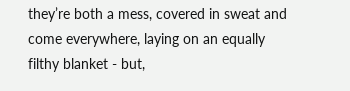they’re both a mess, covered in sweat and come everywhere, laying on an equally filthy blanket - but,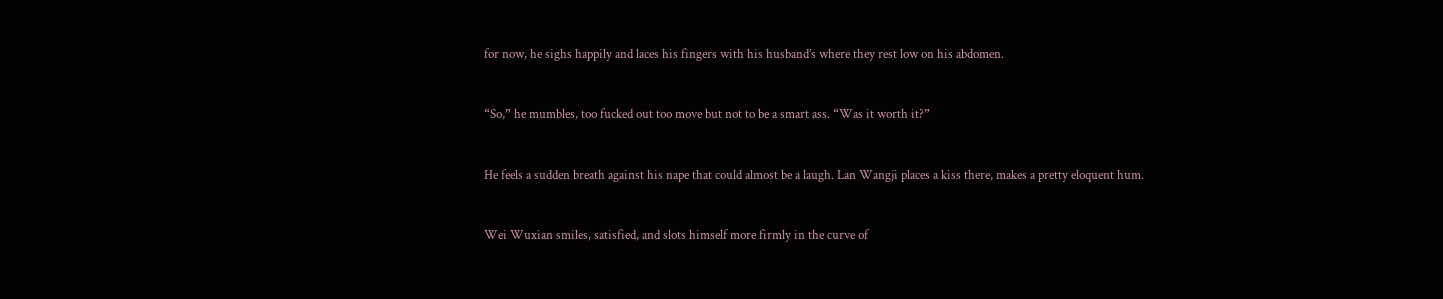for now, he sighs happily and laces his fingers with his husband’s where they rest low on his abdomen.


“So,” he mumbles, too fucked out too move but not to be a smart ass. “Was it worth it?”


He feels a sudden breath against his nape that could almost be a laugh. Lan Wangji places a kiss there, makes a pretty eloquent hum.


Wei Wuxian smiles, satisfied, and slots himself more firmly in the curve of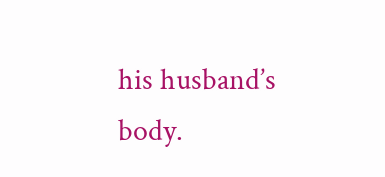his husband’s body.